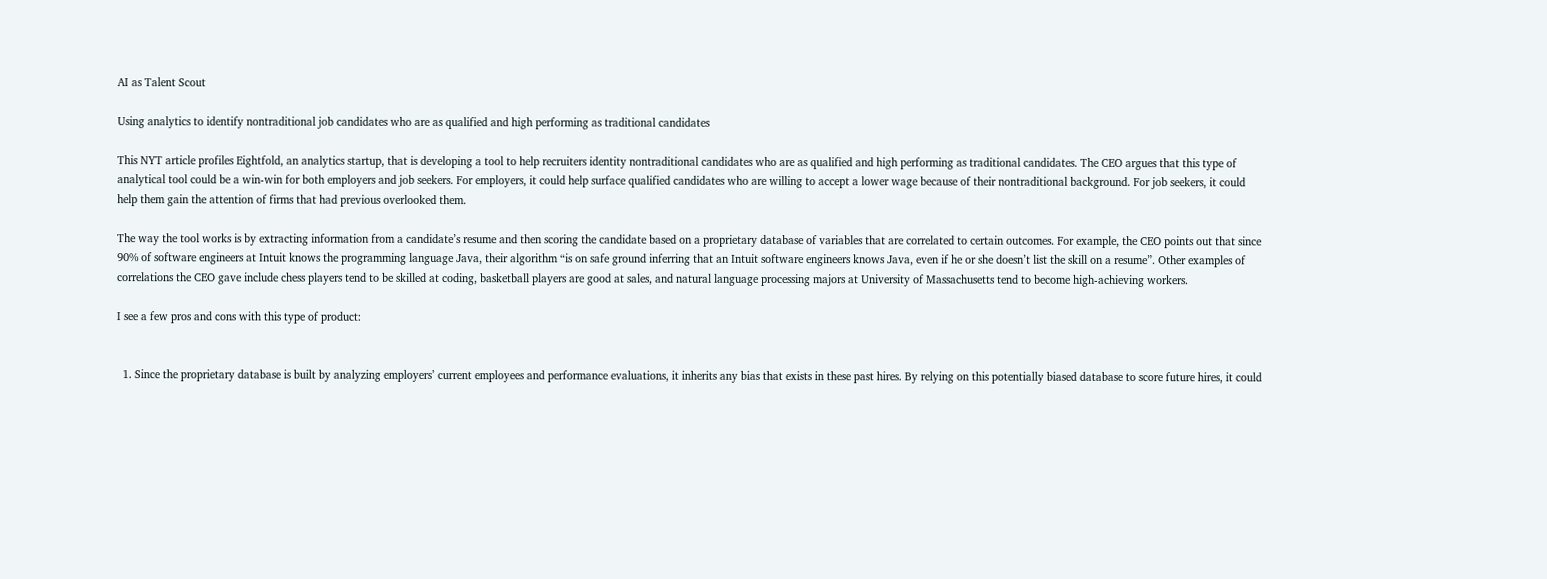AI as Talent Scout

Using analytics to identify nontraditional job candidates who are as qualified and high performing as traditional candidates

This NYT article profiles Eightfold, an analytics startup, that is developing a tool to help recruiters identity nontraditional candidates who are as qualified and high performing as traditional candidates. The CEO argues that this type of analytical tool could be a win-win for both employers and job seekers. For employers, it could help surface qualified candidates who are willing to accept a lower wage because of their nontraditional background. For job seekers, it could help them gain the attention of firms that had previous overlooked them.

The way the tool works is by extracting information from a candidate’s resume and then scoring the candidate based on a proprietary database of variables that are correlated to certain outcomes. For example, the CEO points out that since 90% of software engineers at Intuit knows the programming language Java, their algorithm “is on safe ground inferring that an Intuit software engineers knows Java, even if he or she doesn’t list the skill on a resume”. Other examples of correlations the CEO gave include chess players tend to be skilled at coding, basketball players are good at sales, and natural language processing majors at University of Massachusetts tend to become high-achieving workers.

I see a few pros and cons with this type of product:


  1. Since the proprietary database is built by analyzing employers’ current employees and performance evaluations, it inherits any bias that exists in these past hires. By relying on this potentially biased database to score future hires, it could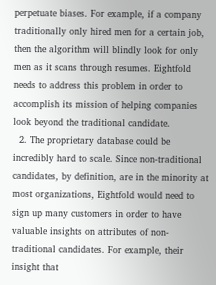perpetuate biases. For example, if a company traditionally only hired men for a certain job, then the algorithm will blindly look for only men as it scans through resumes. Eightfold needs to address this problem in order to accomplish its mission of helping companies look beyond the traditional candidate.
  2. The proprietary database could be incredibly hard to scale. Since non-traditional candidates, by definition, are in the minority at most organizations, Eightfold would need to sign up many customers in order to have valuable insights on attributes of non-traditional candidates. For example, their insight that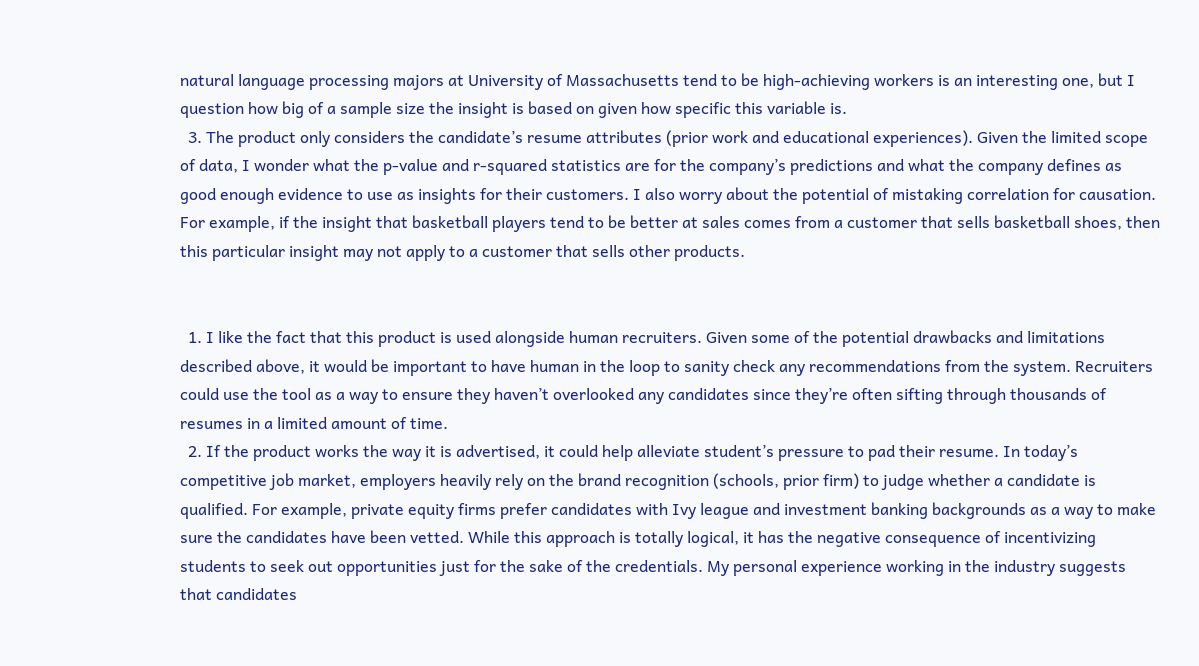natural language processing majors at University of Massachusetts tend to be high-achieving workers is an interesting one, but I question how big of a sample size the insight is based on given how specific this variable is.
  3. The product only considers the candidate’s resume attributes (prior work and educational experiences). Given the limited scope of data, I wonder what the p-value and r-squared statistics are for the company’s predictions and what the company defines as good enough evidence to use as insights for their customers. I also worry about the potential of mistaking correlation for causation. For example, if the insight that basketball players tend to be better at sales comes from a customer that sells basketball shoes, then this particular insight may not apply to a customer that sells other products.


  1. I like the fact that this product is used alongside human recruiters. Given some of the potential drawbacks and limitations described above, it would be important to have human in the loop to sanity check any recommendations from the system. Recruiters could use the tool as a way to ensure they haven’t overlooked any candidates since they’re often sifting through thousands of resumes in a limited amount of time.
  2. If the product works the way it is advertised, it could help alleviate student’s pressure to pad their resume. In today’s competitive job market, employers heavily rely on the brand recognition (schools, prior firm) to judge whether a candidate is qualified. For example, private equity firms prefer candidates with Ivy league and investment banking backgrounds as a way to make sure the candidates have been vetted. While this approach is totally logical, it has the negative consequence of incentivizing students to seek out opportunities just for the sake of the credentials. My personal experience working in the industry suggests that candidates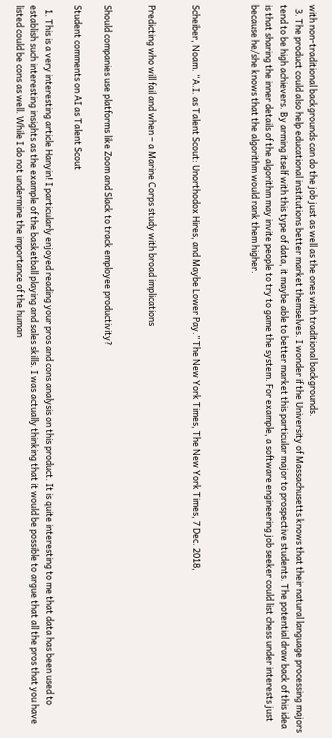with non-traditional backgrounds can do the job just as well as the ones with traditional backgrounds.
  3. The product could also help educational institutions better market themselves. I wonder if the University of Massachusetts knows that their natural language processing majors tend to be high achievers. By arming itself with this type of data, it maybe able to better market this particular major to prospective students. The potential draw back of this idea is that sharing the inner details of the algorithm may invite people to try to game the system. For example, a software engineering job seeker could list chess under interests just because he/she knows that the algorithm would rank them higher.



Scheiber, Noam. “A.I. as Talent Scout: Unorthodox Hires, and Maybe Lower Pay.” The New York Times, The New York Times, 7 Dec. 2018,


Predicting who will fail and when – a Marine Corps study with broad implications


Should companies use platforms like Zoom and Slack to track employee productivity?

Student comments on AI as Talent Scout

  1. This is a very interesting article Hanyin! I particularly enjoyed reading your pros and cons analysis on this product. It is quite interesting to me that data has been used to establish such interesting insights as the example of the basketball playing and sales skills. I was actually thinking that it would be possible to argue that all the pros that you have listed could be cons as well. While I do not undermine the importance of the human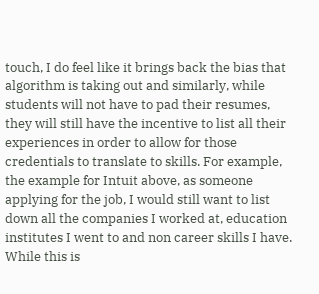touch, I do feel like it brings back the bias that algorithm is taking out and similarly, while students will not have to pad their resumes, they will still have the incentive to list all their experiences in order to allow for those credentials to translate to skills. For example, the example for Intuit above, as someone applying for the job, I would still want to list down all the companies I worked at, education institutes I went to and non career skills I have. While this is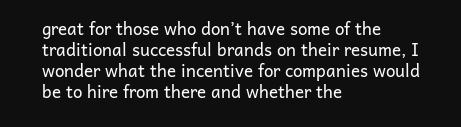great for those who don’t have some of the traditional successful brands on their resume, I wonder what the incentive for companies would be to hire from there and whether the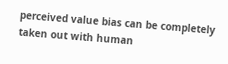perceived value bias can be completely taken out with human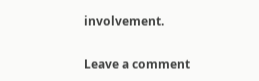involvement.

Leave a comment